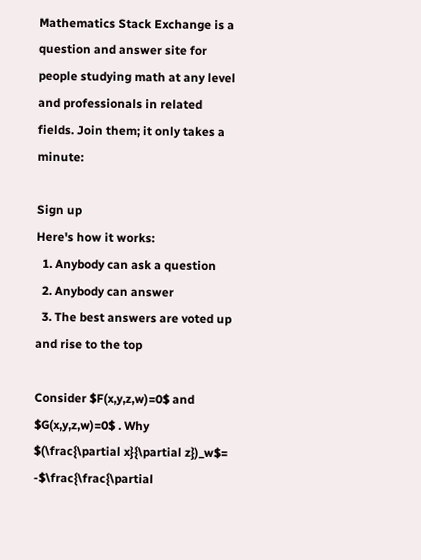Mathematics Stack Exchange is a question and answer site for people studying math at any level and professionals in related fields. Join them; it only takes a minute:

Sign up
Here's how it works:
  1. Anybody can ask a question
  2. Anybody can answer
  3. The best answers are voted up and rise to the top

Consider $F(x,y,z,w)=0$ and $G(x,y,z,w)=0$ . Why $(\frac{\partial x}{\partial z})_w$= -$\frac{\frac{\partial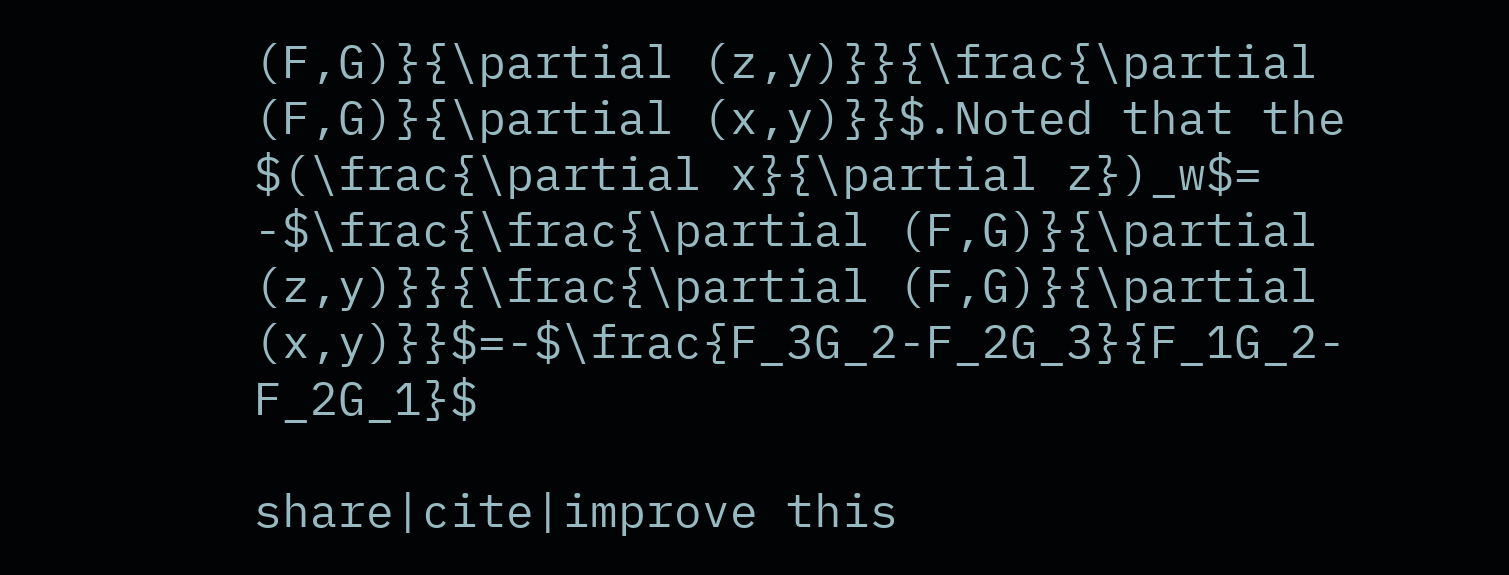(F,G)}{\partial (z,y)}}{\frac{\partial (F,G)}{\partial (x,y)}}$.Noted that the $(\frac{\partial x}{\partial z})_w$= -$\frac{\frac{\partial (F,G)}{\partial (z,y)}}{\frac{\partial (F,G)}{\partial (x,y)}}$=-$\frac{F_3G_2-F_2G_3}{F_1G_2-F_2G_1}$

share|cite|improve this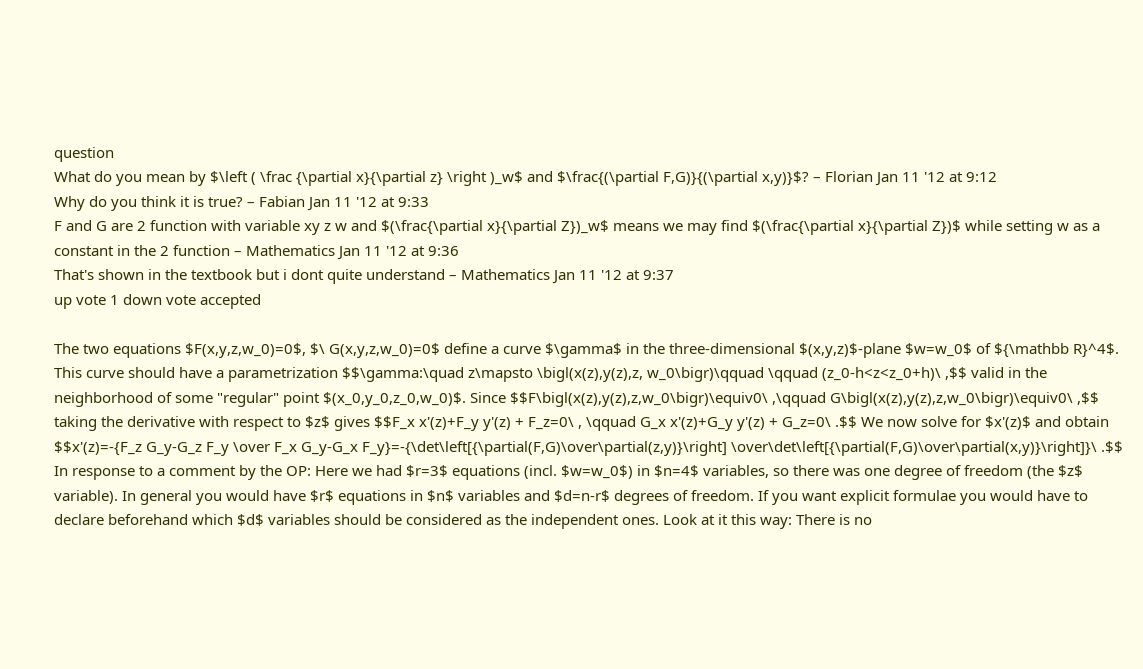question
What do you mean by $\left ( \frac {\partial x}{\partial z} \right )_w$ and $\frac{(\partial F,G)}{(\partial x,y)}$? – Florian Jan 11 '12 at 9:12
Why do you think it is true? – Fabian Jan 11 '12 at 9:33
F and G are 2 function with variable xy z w and $(\frac{\partial x}{\partial Z})_w$ means we may find $(\frac{\partial x}{\partial Z})$ while setting w as a constant in the 2 function – Mathematics Jan 11 '12 at 9:36
That's shown in the textbook but i dont quite understand – Mathematics Jan 11 '12 at 9:37
up vote 1 down vote accepted

The two equations $F(x,y,z,w_0)=0$, $\ G(x,y,z,w_0)=0$ define a curve $\gamma$ in the three-dimensional $(x,y,z)$-plane $w=w_0$ of ${\mathbb R}^4$. This curve should have a parametrization $$\gamma:\quad z\mapsto \bigl(x(z),y(z),z, w_0\bigr)\qquad \qquad (z_0-h<z<z_0+h)\ ,$$ valid in the neighborhood of some "regular" point $(x_0,y_0,z_0,w_0)$. Since $$F\bigl(x(z),y(z),z,w_0\bigr)\equiv0\ ,\qquad G\bigl(x(z),y(z),z,w_0\bigr)\equiv0\ ,$$ taking the derivative with respect to $z$ gives $$F_x x'(z)+F_y y'(z) + F_z=0\ , \qquad G_x x'(z)+G_y y'(z) + G_z=0\ .$$ We now solve for $x'(z)$ and obtain $$x'(z)=-{F_z G_y-G_z F_y \over F_x G_y-G_x F_y}=-{\det\left[{\partial(F,G)\over\partial(z,y)}\right] \over\det\left[{\partial(F,G)\over\partial(x,y)}\right]}\ .$$ In response to a comment by the OP: Here we had $r=3$ equations (incl. $w=w_0$) in $n=4$ variables, so there was one degree of freedom (the $z$ variable). In general you would have $r$ equations in $n$ variables and $d=n-r$ degrees of freedom. If you want explicit formulae you would have to declare beforehand which $d$ variables should be considered as the independent ones. Look at it this way: There is no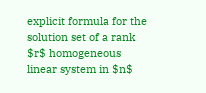explicit formula for the solution set of a rank $r$ homogeneous linear system in $n$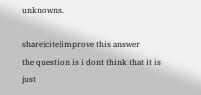unknowns.

share|cite|improve this answer
the question is i dont think that it is just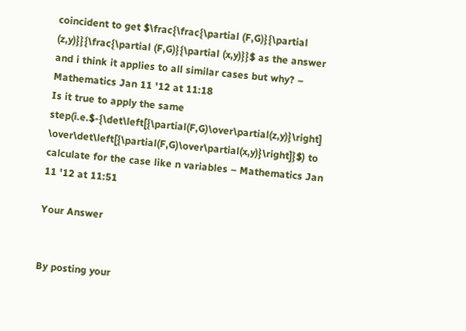coincident to get $\frac{\frac{\partial (F,G)}{\partial (z,y)}}{\frac{\partial (F,G)}{\partial (x,y)}}$ as the answer and i think it applies to all similar cases but why? – Mathematics Jan 11 '12 at 11:18
Is it true to apply the same step(i.e.$-{\det\left[{\partial(F,G)\over\partial(z,y)}\right] \over\det\left[{\partial(F,G)\over\partial(x,y)}\right]}$) to calculate for the case like n variables – Mathematics Jan 11 '12 at 11:51

Your Answer


By posting your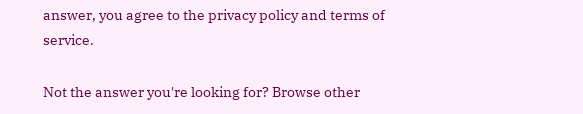answer, you agree to the privacy policy and terms of service.

Not the answer you're looking for? Browse other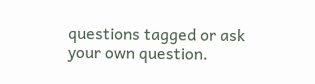questions tagged or ask your own question.